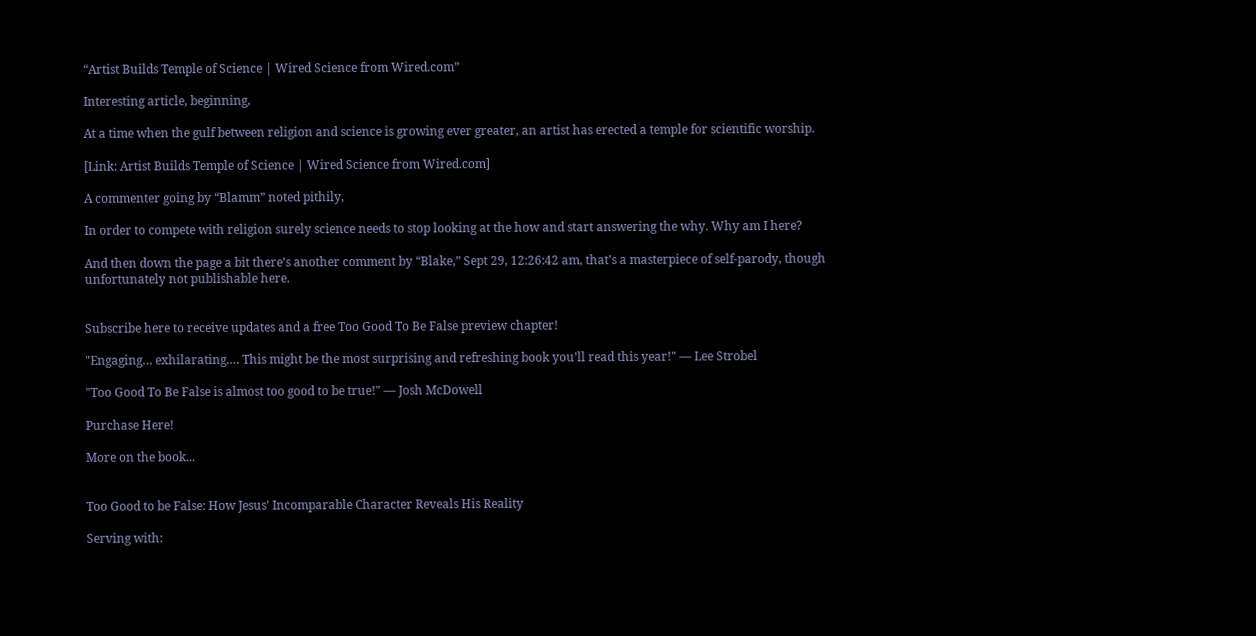“Artist Builds Temple of Science | Wired Science from Wired.com”

Interesting article, beginning,

At a time when the gulf between religion and science is growing ever greater, an artist has erected a temple for scientific worship.

[Link: Artist Builds Temple of Science | Wired Science from Wired.com]

A commenter going by “Blamm” noted pithily,

In order to compete with religion surely science needs to stop looking at the how and start answering the why. Why am I here?

And then down the page a bit there’s another comment by “Blake,” Sept 29, 12:26:42 am, that’s a masterpiece of self-parody, though unfortunately not publishable here.


Subscribe here to receive updates and a free Too Good To Be False preview chapter!

"Engaging… exhilarating.… This might be the most surprising and refreshing book you’ll read this year!" — Lee Strobel

"Too Good To Be False is almost too good to be true!" — Josh McDowell

Purchase Here!

More on the book...


Too Good to be False: How Jesus' Incomparable Character Reveals His Reality

Serving with: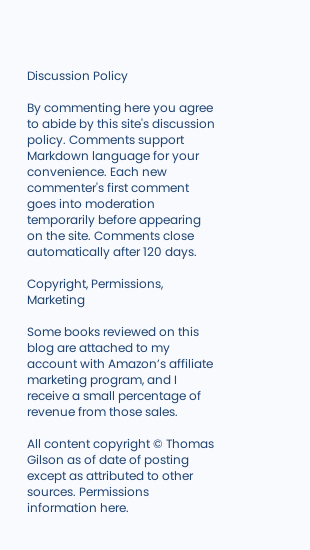Discussion Policy

By commenting here you agree to abide by this site's discussion policy. Comments support Markdown language for your convenience. Each new commenter's first comment goes into moderation temporarily before appearing on the site. Comments close automatically after 120 days.

Copyright, Permissions, Marketing

Some books reviewed on this blog are attached to my account with Amazon’s affiliate marketing program, and I receive a small percentage of revenue from those sales.

All content copyright © Thomas Gilson as of date of posting except as attributed to other sources. Permissions information here.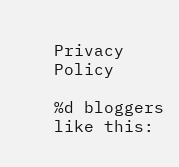Privacy Policy

%d bloggers like this: